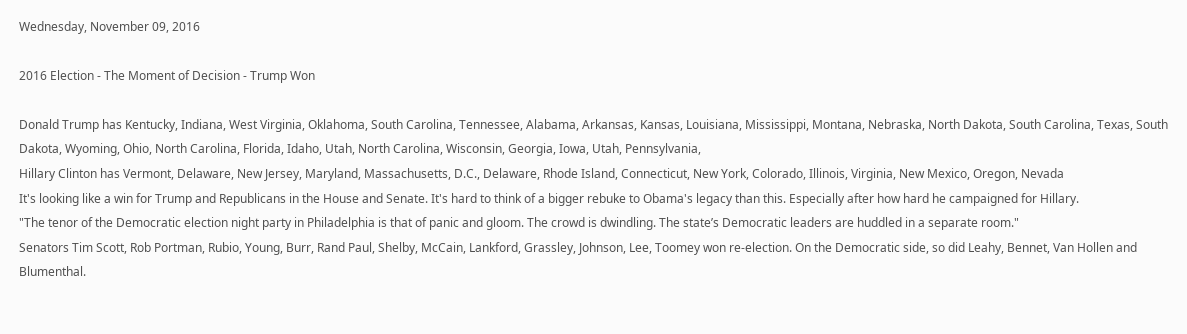Wednesday, November 09, 2016

2016 Election - The Moment of Decision - Trump Won

Donald Trump has Kentucky, Indiana, West Virginia, Oklahoma, South Carolina, Tennessee, Alabama, Arkansas, Kansas, Louisiana, Mississippi, Montana, Nebraska, North Dakota, South Carolina, Texas, South Dakota, Wyoming, Ohio, North Carolina, Florida, Idaho, Utah, North Carolina, Wisconsin, Georgia, Iowa, Utah, Pennsylvania,
Hillary Clinton has Vermont, Delaware, New Jersey, Maryland, Massachusetts, D.C., Delaware, Rhode Island, Connecticut, New York, Colorado, Illinois, Virginia, New Mexico, Oregon, Nevada
It's looking like a win for Trump and Republicans in the House and Senate. It's hard to think of a bigger rebuke to Obama's legacy than this. Especially after how hard he campaigned for Hillary.
"The tenor of the Democratic election night party in Philadelphia is that of panic and gloom. The crowd is dwindling. The state’s Democratic leaders are huddled in a separate room."
Senators Tim Scott, Rob Portman, Rubio, Young, Burr, Rand Paul, Shelby, McCain, Lankford, Grassley, Johnson, Lee, Toomey won re-election. On the Democratic side, so did Leahy, Bennet, Van Hollen and Blumenthal.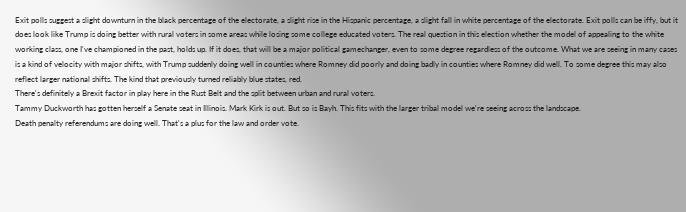Exit polls suggest a slight downturn in the black percentage of the electorate, a slight rise in the Hispanic percentage, a slight fall in white percentage of the electorate. Exit polls can be iffy, but it does look like Trump is doing better with rural voters in some areas while losing some college educated voters. The real question in this election whether the model of appealing to the white working class, one I've championed in the past, holds up. If it does, that will be a major political gamechanger, even to some degree regardless of the outcome. What we are seeing in many cases is a kind of velocity with major shifts, with Trump suddenly doing well in counties where Romney did poorly and doing badly in counties where Romney did well. To some degree this may also reflect larger national shifts. The kind that previously turned reliably blue states, red.
There's definitely a Brexit factor in play here in the Rust Belt and the split between urban and rural voters.
Tammy Duckworth has gotten herself a Senate seat in Illinois. Mark Kirk is out. But so is Bayh. This fits with the larger tribal model we're seeing across the landscape.
Death penalty referendums are doing well. That's a plus for the law and order vote.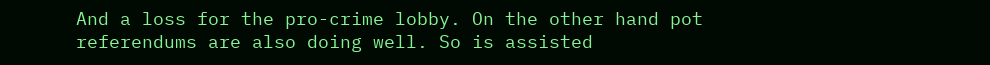And a loss for the pro-crime lobby. On the other hand pot referendums are also doing well. So is assisted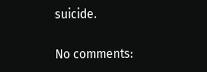suicide.

No comments: